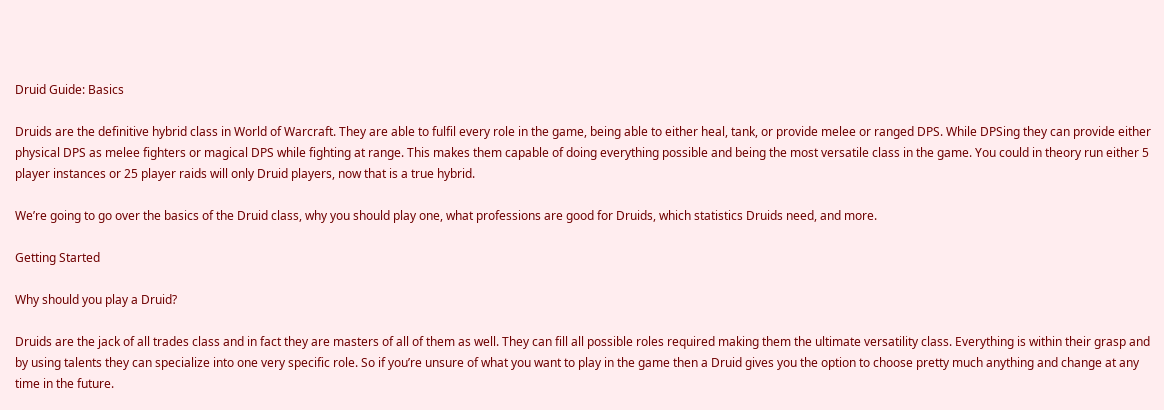Druid Guide: Basics

Druids are the definitive hybrid class in World of Warcraft. They are able to fulfil every role in the game, being able to either heal, tank, or provide melee or ranged DPS. While DPSing they can provide either physical DPS as melee fighters or magical DPS while fighting at range. This makes them capable of doing everything possible and being the most versatile class in the game. You could in theory run either 5 player instances or 25 player raids will only Druid players, now that is a true hybrid.

We’re going to go over the basics of the Druid class, why you should play one, what professions are good for Druids, which statistics Druids need, and more.

Getting Started

Why should you play a Druid?

Druids are the jack of all trades class and in fact they are masters of all of them as well. They can fill all possible roles required making them the ultimate versatility class. Everything is within their grasp and by using talents they can specialize into one very specific role. So if you’re unsure of what you want to play in the game then a Druid gives you the option to choose pretty much anything and change at any time in the future.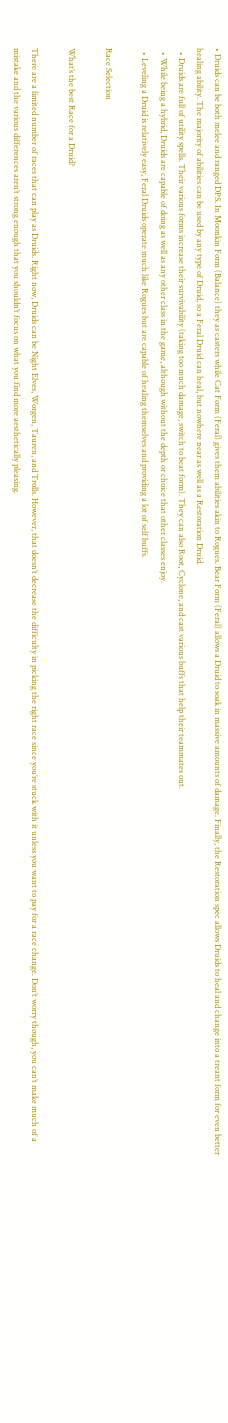• Druids can be both melee and ranged DPS. In Moonkin Form (Balance) they as casters while Cat Form (Feral) gives them abilities akin to Rogues. Bear Form (Feral) allows a Druid to soak in massive amounts of damage. Finally, the Restoration spec allows Druids to heal and change into a treant form for even better healing ability. The majority of abilities can be used by any type of Druid, so a Feral Druid can heal, but nowhere near as well as a Restoration Druid.
  • Druids are full of utility spells. Their various forms increase their survivability (taking too much damage, switch to beat form). They can also Root, Cyclone, and cast various buffs that help their teammates out.
  • While being a hybrid, Druids are capable of doing as well as any other class in the game, although without the depth or choice that other classes enjoy.
  • Leveling a Druid is relatively easy, Feral Druids operate much like Rogues but are capable of healing themselves and providing a lot of self buffs.

Race Selection

What’s the best Race for a Druid?

There are a limited number of races that can play as Druids. Right now, Druids can be Night Elves, Worgen, Tauren, and Trolls. However, that doesn’t decrease the difficulty in picking the right race since you’re stuck with it unless you want to pay for a race change. Don’t worry though, you can’t make much of a mistake and the various differences aren’t strong enough that you shouldn’t focus on what you find more aesthetically pleasing.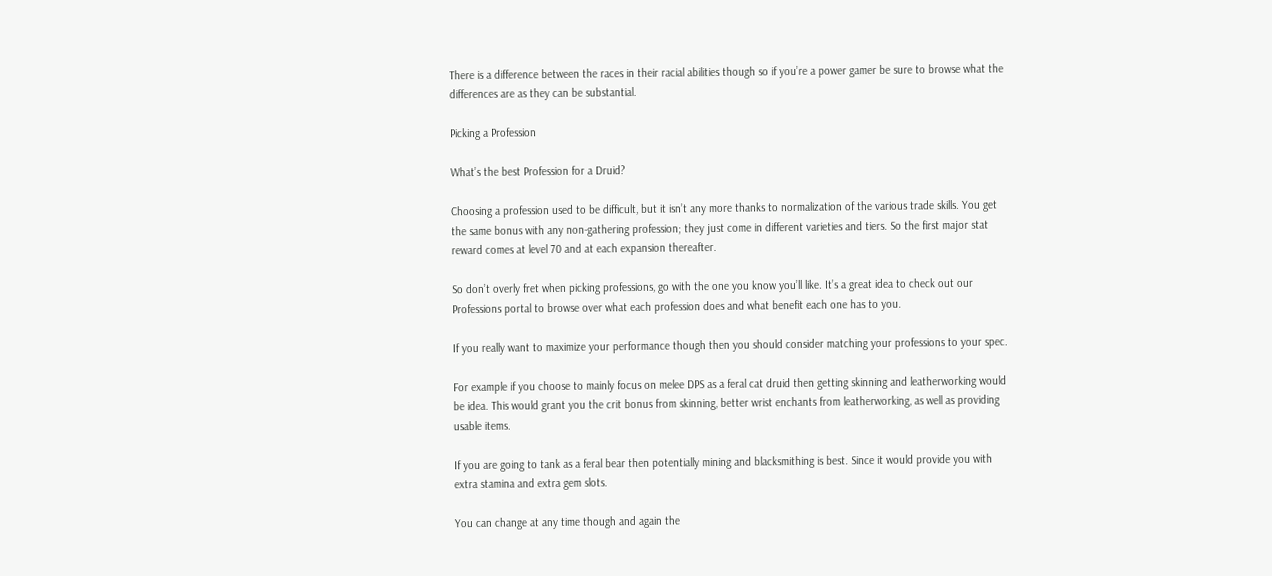There is a difference between the races in their racial abilities though so if you’re a power gamer be sure to browse what the differences are as they can be substantial.

Picking a Profession

What’s the best Profession for a Druid?

Choosing a profession used to be difficult, but it isn’t any more thanks to normalization of the various trade skills. You get the same bonus with any non-gathering profession; they just come in different varieties and tiers. So the first major stat reward comes at level 70 and at each expansion thereafter.

So don’t overly fret when picking professions, go with the one you know you’ll like. It’s a great idea to check out our Professions portal to browse over what each profession does and what benefit each one has to you.

If you really want to maximize your performance though then you should consider matching your professions to your spec.

For example if you choose to mainly focus on melee DPS as a feral cat druid then getting skinning and leatherworking would be idea. This would grant you the crit bonus from skinning, better wrist enchants from leatherworking, as well as providing usable items.

If you are going to tank as a feral bear then potentially mining and blacksmithing is best. Since it would provide you with extra stamina and extra gem slots.

You can change at any time though and again the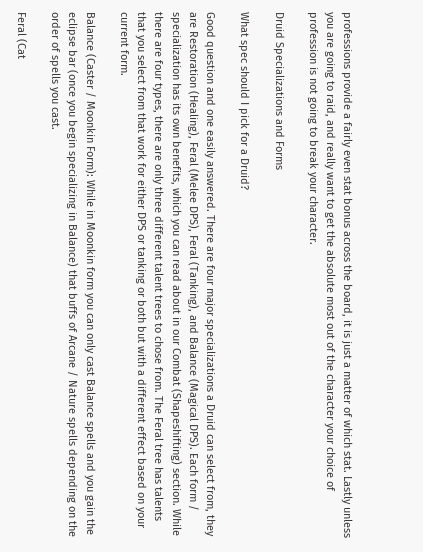professions provide a fairly even stat bonus across the board, it is just a matter of which stat. Lastly unless you are going to raid, and really want to get the absolute most out of the character your choice of profession is not going to break your character.

Druid Specializations and Forms

What spec should I pick for a Druid?

Good question and one easily answered. There are four major specializations a Druid can select from, they are Restoration (Healing), Feral (Melee DPS), Feral (Tanking), and Balance (Magical DPS). Each form / specialization has its own benefits, which you can read about in our Combat (Shapeshifting) section. While there are four types, there are only three different talent trees to chose from. The Feral tree has talents that you select from that work for either DPS or tanking or both but with a different effect based on your current form.

Balance (Caster / Moonkin Form): While in Moonkin form you can only cast Balance spells and you gain the eclipse bar (once you begin specializing in Balance) that buffs of Arcane / Nature spells depending on the order of spells you cast.

Feral (Cat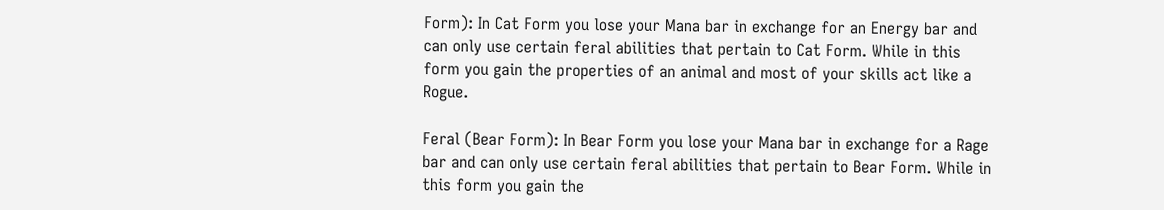Form): In Cat Form you lose your Mana bar in exchange for an Energy bar and can only use certain feral abilities that pertain to Cat Form. While in this form you gain the properties of an animal and most of your skills act like a Rogue.

Feral (Bear Form): In Bear Form you lose your Mana bar in exchange for a Rage bar and can only use certain feral abilities that pertain to Bear Form. While in this form you gain the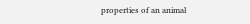properties of an animal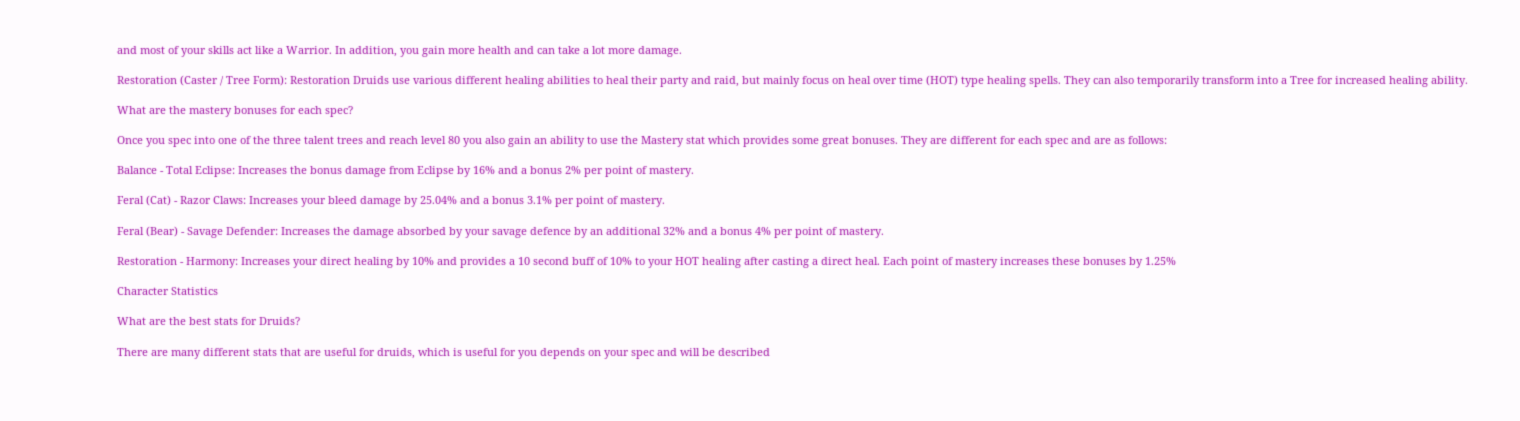and most of your skills act like a Warrior. In addition, you gain more health and can take a lot more damage.

Restoration (Caster / Tree Form): Restoration Druids use various different healing abilities to heal their party and raid, but mainly focus on heal over time (HOT) type healing spells. They can also temporarily transform into a Tree for increased healing ability.

What are the mastery bonuses for each spec?

Once you spec into one of the three talent trees and reach level 80 you also gain an ability to use the Mastery stat which provides some great bonuses. They are different for each spec and are as follows:

Balance - Total Eclipse: Increases the bonus damage from Eclipse by 16% and a bonus 2% per point of mastery.

Feral (Cat) - Razor Claws: Increases your bleed damage by 25.04% and a bonus 3.1% per point of mastery.

Feral (Bear) - Savage Defender: Increases the damage absorbed by your savage defence by an additional 32% and a bonus 4% per point of mastery.

Restoration - Harmony: Increases your direct healing by 10% and provides a 10 second buff of 10% to your HOT healing after casting a direct heal. Each point of mastery increases these bonuses by 1.25%

Character Statistics

What are the best stats for Druids?

There are many different stats that are useful for druids, which is useful for you depends on your spec and will be described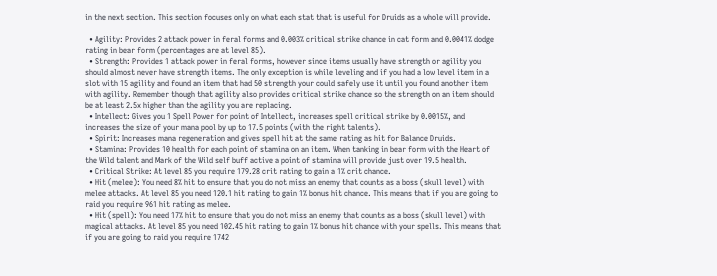in the next section. This section focuses only on what each stat that is useful for Druids as a whole will provide.

  • Agility: Provides 2 attack power in feral forms and 0.003% critical strike chance in cat form and 0.0041% dodge rating in bear form (percentages are at level 85).
  • Strength: Provides 1 attack power in feral forms, however since items usually have strength or agility you should almost never have strength items. The only exception is while leveling and if you had a low level item in a slot with 15 agility and found an item that had 50 strength your could safely use it until you found another item with agility. Remember though that agility also provides critical strike chance so the strength on an item should be at least 2.5x higher than the agility you are replacing.
  • Intellect: Gives you 1 Spell Power for point of Intellect, increases spell critical strike by 0.0015%, and increases the size of your mana pool by up to 17.5 points (with the right talents).
  • Spirit: Increases mana regeneration and gives spell hit at the same rating as hit for Balance Druids.
  • Stamina: Provides 10 health for each point of stamina on an item. When tanking in bear form with the Heart of the Wild talent and Mark of the Wild self buff active a point of stamina will provide just over 19.5 health.
  • Critical Strike: At level 85 you require 179.28 crit rating to gain a 1% crit chance.
  • Hit (melee): You need 8% hit to ensure that you do not miss an enemy that counts as a boss (skull level) with melee attacks. At level 85 you need 120.1 hit rating to gain 1% bonus hit chance. This means that if you are going to raid you require 961 hit rating as melee.
  • Hit (spell): You need 17% hit to ensure that you do not miss an enemy that counts as a boss (skull level) with magical attacks. At level 85 you need 102.45 hit rating to gain 1% bonus hit chance with your spells. This means that if you are going to raid you require 1742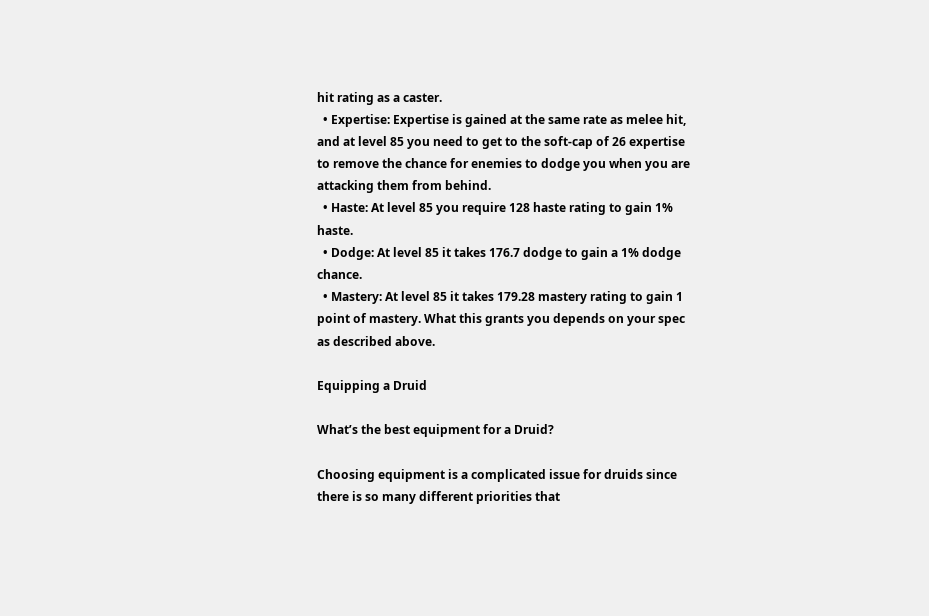hit rating as a caster.
  • Expertise: Expertise is gained at the same rate as melee hit, and at level 85 you need to get to the soft-cap of 26 expertise to remove the chance for enemies to dodge you when you are attacking them from behind.
  • Haste: At level 85 you require 128 haste rating to gain 1% haste.
  • Dodge: At level 85 it takes 176.7 dodge to gain a 1% dodge chance.
  • Mastery: At level 85 it takes 179.28 mastery rating to gain 1 point of mastery. What this grants you depends on your spec as described above.

Equipping a Druid

What’s the best equipment for a Druid?

Choosing equipment is a complicated issue for druids since there is so many different priorities that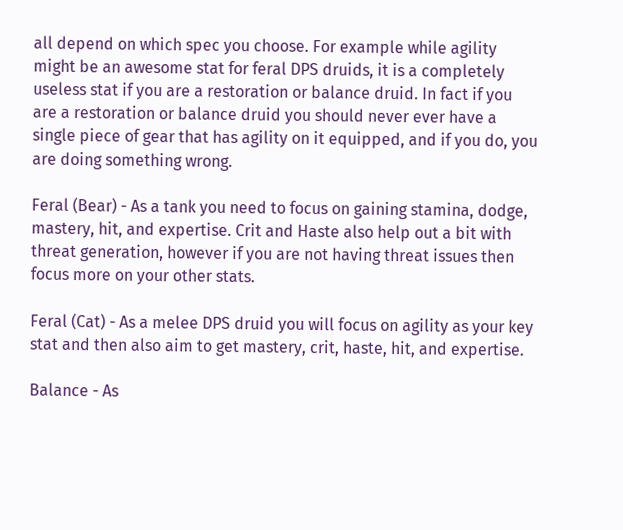all depend on which spec you choose. For example while agility might be an awesome stat for feral DPS druids, it is a completely useless stat if you are a restoration or balance druid. In fact if you are a restoration or balance druid you should never ever have a single piece of gear that has agility on it equipped, and if you do, you are doing something wrong.

Feral (Bear) - As a tank you need to focus on gaining stamina, dodge, mastery, hit, and expertise. Crit and Haste also help out a bit with threat generation, however if you are not having threat issues then focus more on your other stats.

Feral (Cat) - As a melee DPS druid you will focus on agility as your key stat and then also aim to get mastery, crit, haste, hit, and expertise.

Balance - As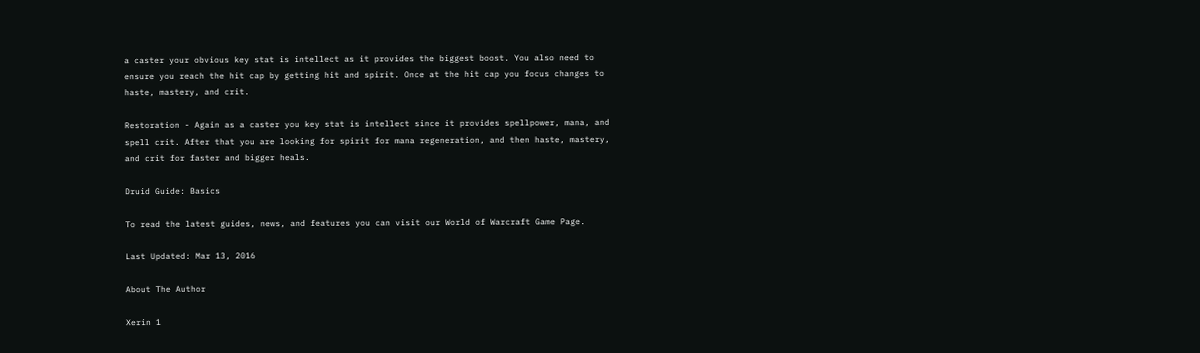a caster your obvious key stat is intellect as it provides the biggest boost. You also need to ensure you reach the hit cap by getting hit and spirit. Once at the hit cap you focus changes to haste, mastery, and crit.

Restoration - Again as a caster you key stat is intellect since it provides spellpower, mana, and spell crit. After that you are looking for spirit for mana regeneration, and then haste, mastery, and crit for faster and bigger heals.

Druid Guide: Basics

To read the latest guides, news, and features you can visit our World of Warcraft Game Page.

Last Updated: Mar 13, 2016

About The Author

Xerin 1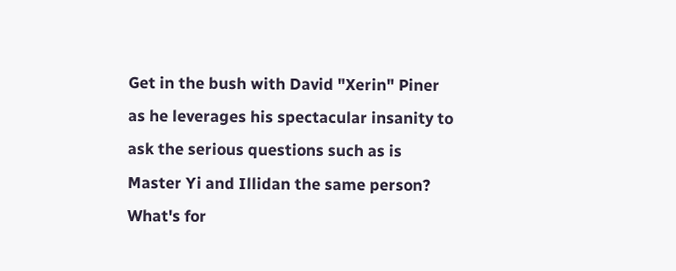Get in the bush with David "Xerin" Piner as he leverages his spectacular insanity to ask the serious questions such as is Master Yi and Illidan the same person? What's for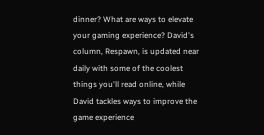dinner? What are ways to elevate your gaming experience? David's column, Respawn, is updated near daily with some of the coolest things you'll read online, while David tackles ways to improve the game experience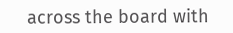across the board with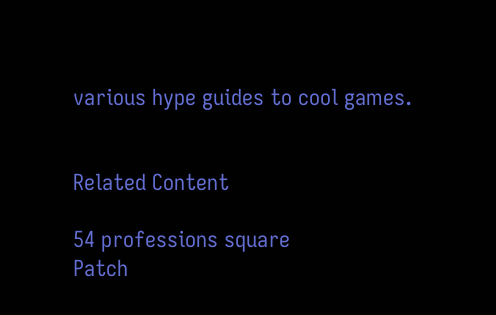various hype guides to cool games.


Related Content

54 professions square
Patch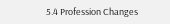5.4 Profession Changes